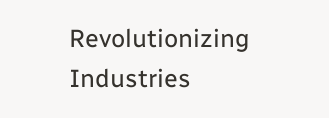Revolutionizing Industries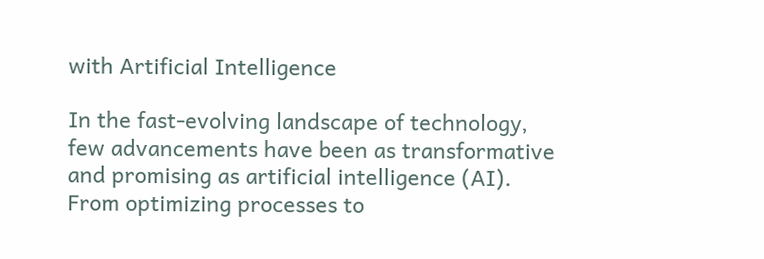with Artificial Intelligence

In the fast-evolving landscape of technology, few advancements have been as transformative and promising as artificial intelligence (AI). From optimizing processes to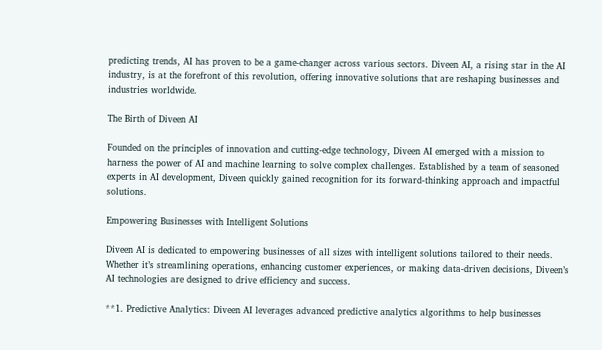predicting trends, AI has proven to be a game-changer across various sectors. Diveen AI, a rising star in the AI industry, is at the forefront of this revolution, offering innovative solutions that are reshaping businesses and industries worldwide.

The Birth of Diveen AI

Founded on the principles of innovation and cutting-edge technology, Diveen AI emerged with a mission to harness the power of AI and machine learning to solve complex challenges. Established by a team of seasoned experts in AI development, Diveen quickly gained recognition for its forward-thinking approach and impactful solutions.

Empowering Businesses with Intelligent Solutions

Diveen AI is dedicated to empowering businesses of all sizes with intelligent solutions tailored to their needs. Whether it’s streamlining operations, enhancing customer experiences, or making data-driven decisions, Diveen’s AI technologies are designed to drive efficiency and success.

**1. Predictive Analytics: Diveen AI leverages advanced predictive analytics algorithms to help businesses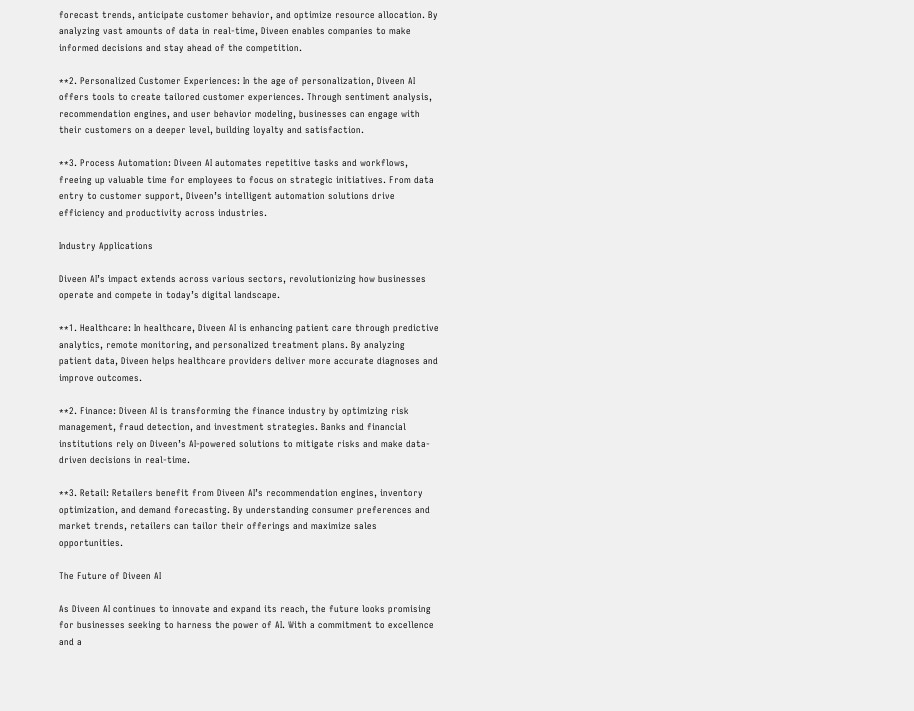forecast trends, anticipate customer behavior, and optimize resource allocation. By analyzing vast amounts of data in real-time, Diveen enables companies to make informed decisions and stay ahead of the competition.

**2. Personalized Customer Experiences: In the age of personalization, Diveen AI offers tools to create tailored customer experiences. Through sentiment analysis, recommendation engines, and user behavior modeling, businesses can engage with their customers on a deeper level, building loyalty and satisfaction.

**3. Process Automation: Diveen AI automates repetitive tasks and workflows, freeing up valuable time for employees to focus on strategic initiatives. From data entry to customer support, Diveen’s intelligent automation solutions drive efficiency and productivity across industries.

Industry Applications

Diveen AI’s impact extends across various sectors, revolutionizing how businesses operate and compete in today’s digital landscape.

**1. Healthcare: In healthcare, Diveen AI is enhancing patient care through predictive analytics, remote monitoring, and personalized treatment plans. By analyzing patient data, Diveen helps healthcare providers deliver more accurate diagnoses and improve outcomes.

**2. Finance: Diveen AI is transforming the finance industry by optimizing risk management, fraud detection, and investment strategies. Banks and financial institutions rely on Diveen’s AI-powered solutions to mitigate risks and make data-driven decisions in real-time.

**3. Retail: Retailers benefit from Diveen AI’s recommendation engines, inventory optimization, and demand forecasting. By understanding consumer preferences and market trends, retailers can tailor their offerings and maximize sales opportunities.

The Future of Diveen AI

As Diveen AI continues to innovate and expand its reach, the future looks promising for businesses seeking to harness the power of AI. With a commitment to excellence and a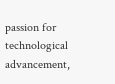passion for technological advancement,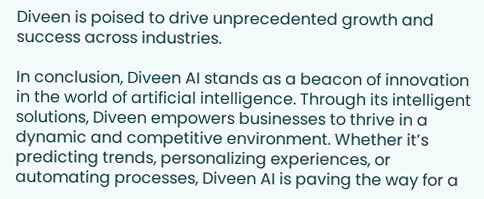Diveen is poised to drive unprecedented growth and success across industries.

In conclusion, Diveen AI stands as a beacon of innovation in the world of artificial intelligence. Through its intelligent solutions, Diveen empowers businesses to thrive in a dynamic and competitive environment. Whether it’s predicting trends, personalizing experiences, or automating processes, Diveen AI is paving the way for a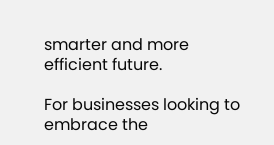smarter and more efficient future.

For businesses looking to embrace the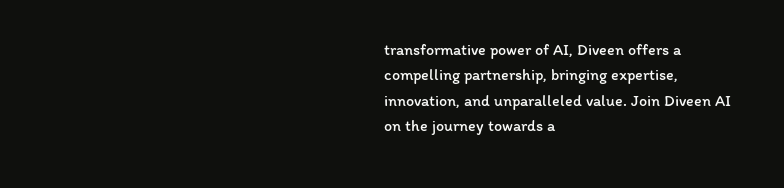transformative power of AI, Diveen offers a compelling partnership, bringing expertise, innovation, and unparalleled value. Join Diveen AI on the journey towards a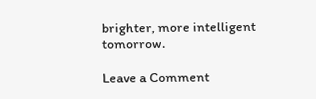brighter, more intelligent tomorrow.

Leave a Comment